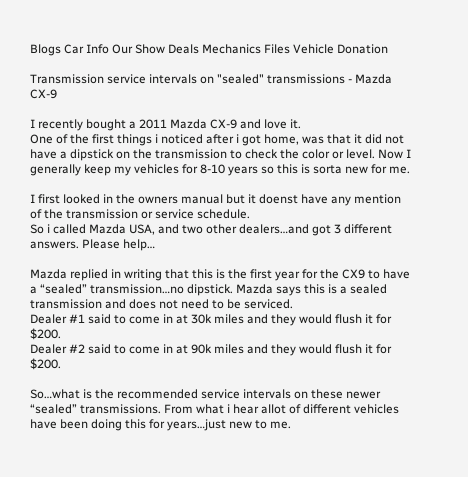Blogs Car Info Our Show Deals Mechanics Files Vehicle Donation

Transmission service intervals on "sealed" transmissions - Mazda CX-9

I recently bought a 2011 Mazda CX-9 and love it.
One of the first things i noticed after i got home, was that it did not have a dipstick on the transmission to check the color or level. Now I generally keep my vehicles for 8-10 years so this is sorta new for me.

I first looked in the owners manual but it doenst have any mention of the transmission or service schedule.
So i called Mazda USA, and two other dealers…and got 3 different answers. Please help…

Mazda replied in writing that this is the first year for the CX9 to have a “sealed” transmission…no dipstick. Mazda says this is a sealed transmission and does not need to be serviced.
Dealer #1 said to come in at 30k miles and they would flush it for $200.
Dealer #2 said to come in at 90k miles and they would flush it for $200.

So…what is the recommended service intervals on these newer “sealed” transmissions. From what i hear allot of different vehicles have been doing this for years…just new to me.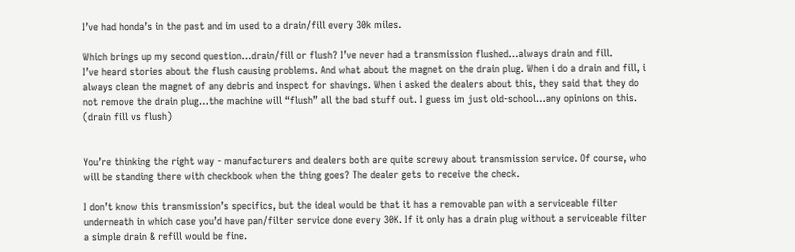I’ve had honda’s in the past and im used to a drain/fill every 30k miles.

Which brings up my second question…drain/fill or flush? I’ve never had a transmission flushed…always drain and fill.
I’ve heard stories about the flush causing problems. And what about the magnet on the drain plug. When i do a drain and fill, i always clean the magnet of any debris and inspect for shavings. When i asked the dealers about this, they said that they do not remove the drain plug…the machine will “flush” all the bad stuff out. I guess im just old-school…any opinions on this. (drain fill vs flush)


You’re thinking the right way - manufacturers and dealers both are quite screwy about transmission service. Of course, who will be standing there with checkbook when the thing goes? The dealer gets to receive the check.

I don’t know this transmission’s specifics, but the ideal would be that it has a removable pan with a serviceable filter underneath in which case you’d have pan/filter service done every 30K. If it only has a drain plug without a serviceable filter a simple drain & refill would be fine.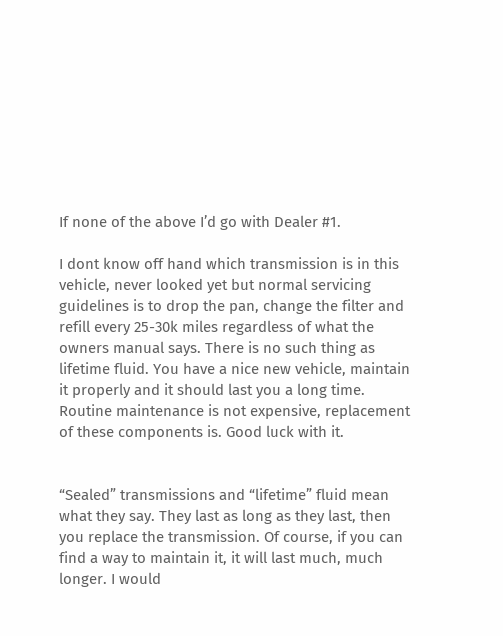If none of the above I’d go with Dealer #1.

I dont know off hand which transmission is in this vehicle, never looked yet but normal servicing guidelines is to drop the pan, change the filter and refill every 25-30k miles regardless of what the owners manual says. There is no such thing as lifetime fluid. You have a nice new vehicle, maintain it properly and it should last you a long time. Routine maintenance is not expensive, replacement of these components is. Good luck with it.


“Sealed” transmissions and “lifetime” fluid mean what they say. They last as long as they last, then you replace the transmission. Of course, if you can find a way to maintain it, it will last much, much longer. I would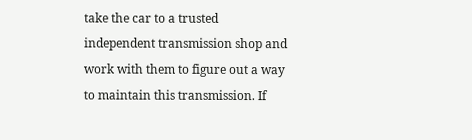take the car to a trusted independent transmission shop and work with them to figure out a way to maintain this transmission. If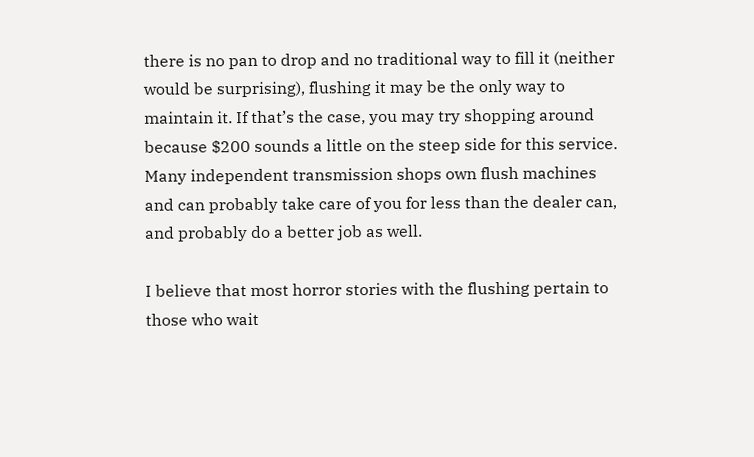there is no pan to drop and no traditional way to fill it (neither would be surprising), flushing it may be the only way to maintain it. If that’s the case, you may try shopping around because $200 sounds a little on the steep side for this service. Many independent transmission shops own flush machines and can probably take care of you for less than the dealer can, and probably do a better job as well.

I believe that most horror stories with the flushing pertain to those who wait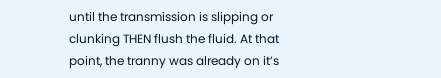until the transmission is slipping or clunking THEN flush the fluid. At that point, the tranny was already on it’s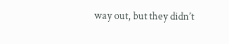way out, but they didn’t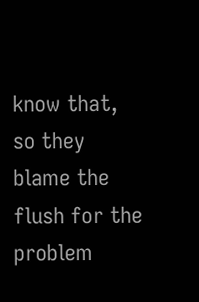know that, so they blame the flush for the problem